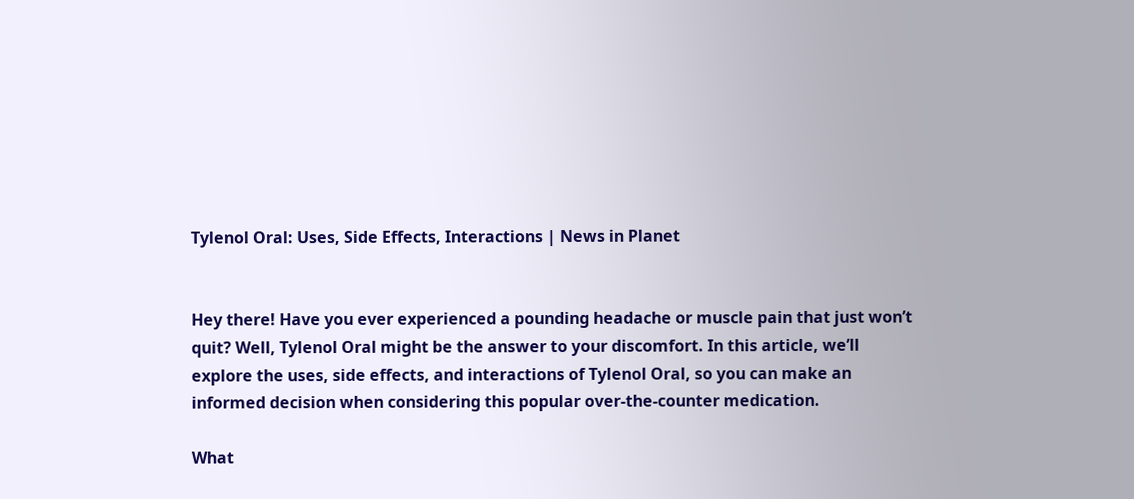Tylenol Oral: Uses, Side Effects, Interactions | News in Planet


Hey there! Have you ever experienced a pounding headache or muscle pain that just won’t quit? Well, Tylenol Oral might be the answer to your discomfort. In this article, we’ll explore the uses, side effects, and interactions of Tylenol Oral, so you can make an informed decision when considering this popular over-the-counter medication.

What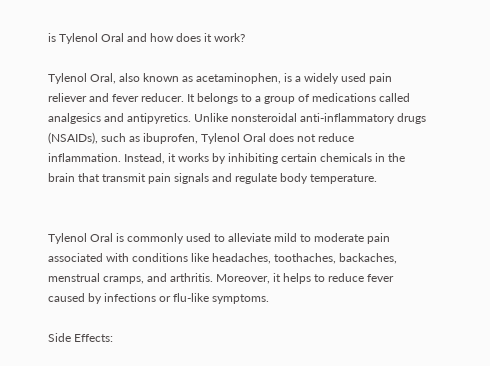is Tylenol Oral and how does it work?

Tylenol Oral, also known as acetaminophen, is a widely used pain reliever and fever reducer. It belongs to a group of medications called analgesics and antipyretics. Unlike nonsteroidal anti-inflammatory drugs (NSAIDs), such as ibuprofen, Tylenol Oral does not reduce inflammation. Instead, it works by inhibiting certain chemicals in the brain that transmit pain signals and regulate body temperature.


Tylenol Oral is commonly used to alleviate mild to moderate pain associated with conditions like headaches, toothaches, backaches, menstrual cramps, and arthritis. Moreover, it helps to reduce fever caused by infections or flu-like symptoms.

Side Effects: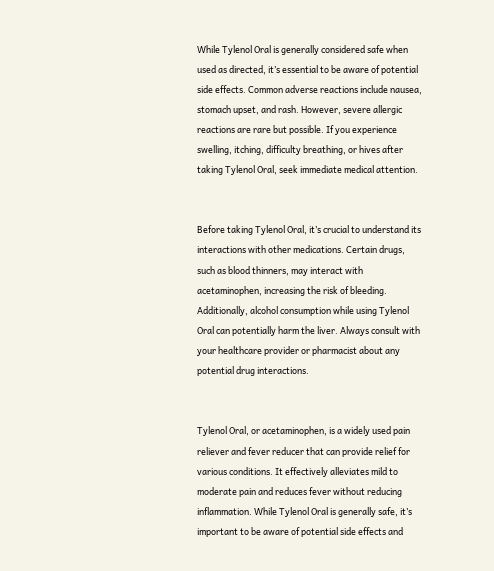While Tylenol Oral is generally considered safe when used as directed, it’s essential to be aware of potential side effects. Common adverse reactions include nausea, stomach upset, and rash. However, severe allergic reactions are rare but possible. If you experience swelling, itching, difficulty breathing, or hives after taking Tylenol Oral, seek immediate medical attention.


Before taking Tylenol Oral, it’s crucial to understand its interactions with other medications. Certain drugs, such as blood thinners, may interact with acetaminophen, increasing the risk of bleeding. Additionally, alcohol consumption while using Tylenol Oral can potentially harm the liver. Always consult with your healthcare provider or pharmacist about any potential drug interactions.


Tylenol Oral, or acetaminophen, is a widely used pain reliever and fever reducer that can provide relief for various conditions. It effectively alleviates mild to moderate pain and reduces fever without reducing inflammation. While Tylenol Oral is generally safe, it’s important to be aware of potential side effects and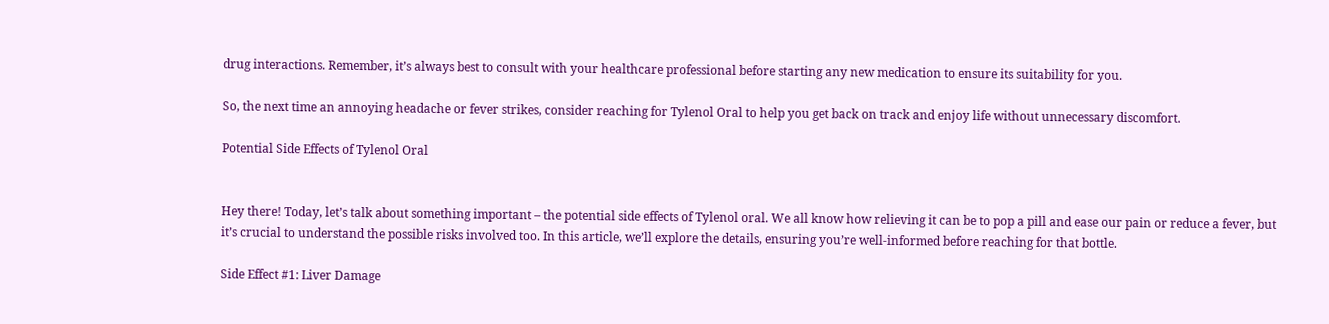drug interactions. Remember, it’s always best to consult with your healthcare professional before starting any new medication to ensure its suitability for you.

So, the next time an annoying headache or fever strikes, consider reaching for Tylenol Oral to help you get back on track and enjoy life without unnecessary discomfort.

Potential Side Effects of Tylenol Oral


Hey there! Today, let’s talk about something important – the potential side effects of Tylenol oral. We all know how relieving it can be to pop a pill and ease our pain or reduce a fever, but it’s crucial to understand the possible risks involved too. In this article, we’ll explore the details, ensuring you’re well-informed before reaching for that bottle.

Side Effect #1: Liver Damage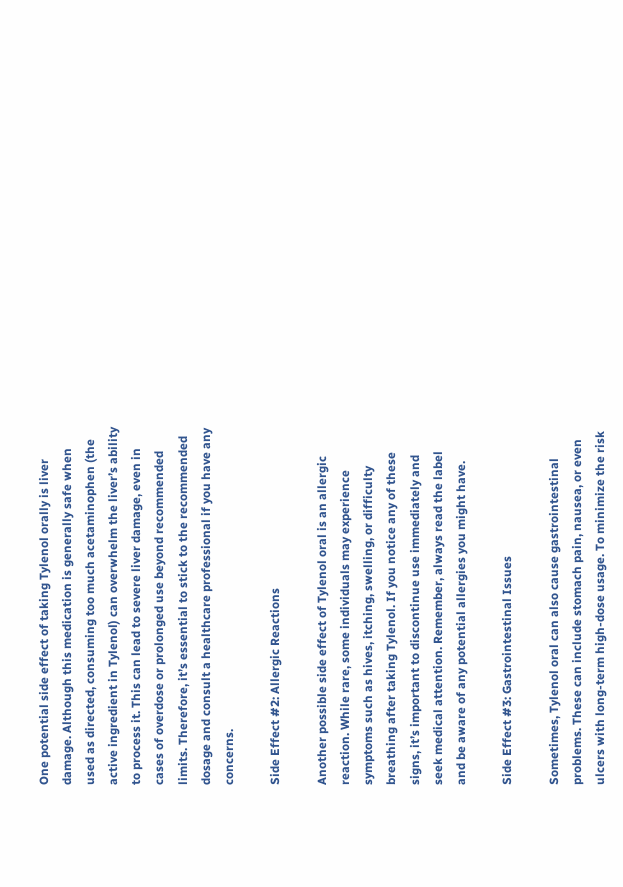One potential side effect of taking Tylenol orally is liver damage. Although this medication is generally safe when used as directed, consuming too much acetaminophen (the active ingredient in Tylenol) can overwhelm the liver’s ability to process it. This can lead to severe liver damage, even in cases of overdose or prolonged use beyond recommended limits. Therefore, it’s essential to stick to the recommended dosage and consult a healthcare professional if you have any concerns.

Side Effect #2: Allergic Reactions

Another possible side effect of Tylenol oral is an allergic reaction. While rare, some individuals may experience symptoms such as hives, itching, swelling, or difficulty breathing after taking Tylenol. If you notice any of these signs, it’s important to discontinue use immediately and seek medical attention. Remember, always read the label and be aware of any potential allergies you might have.

Side Effect #3: Gastrointestinal Issues

Sometimes, Tylenol oral can also cause gastrointestinal problems. These can include stomach pain, nausea, or even ulcers with long-term high-dose usage. To minimize the risk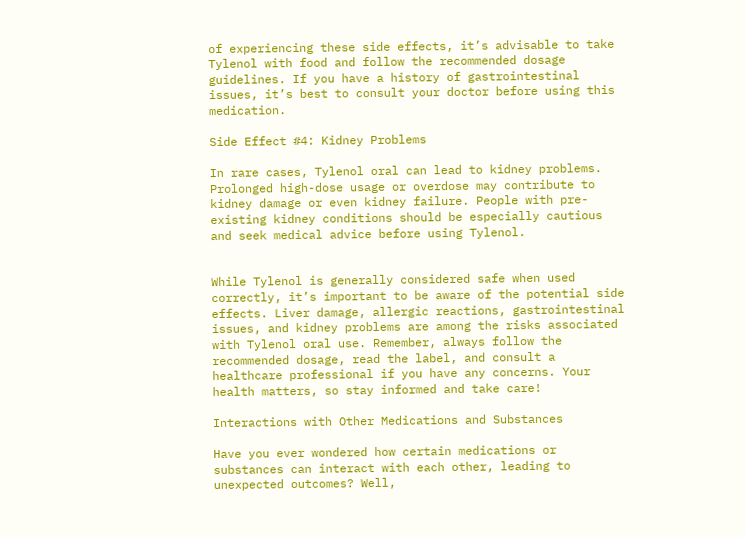of experiencing these side effects, it’s advisable to take Tylenol with food and follow the recommended dosage guidelines. If you have a history of gastrointestinal issues, it’s best to consult your doctor before using this medication.

Side Effect #4: Kidney Problems

In rare cases, Tylenol oral can lead to kidney problems. Prolonged high-dose usage or overdose may contribute to kidney damage or even kidney failure. People with pre-existing kidney conditions should be especially cautious and seek medical advice before using Tylenol.


While Tylenol is generally considered safe when used correctly, it’s important to be aware of the potential side effects. Liver damage, allergic reactions, gastrointestinal issues, and kidney problems are among the risks associated with Tylenol oral use. Remember, always follow the recommended dosage, read the label, and consult a healthcare professional if you have any concerns. Your health matters, so stay informed and take care!

Interactions with Other Medications and Substances

Have you ever wondered how certain medications or substances can interact with each other, leading to unexpected outcomes? Well,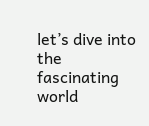let’s dive into the fascinating world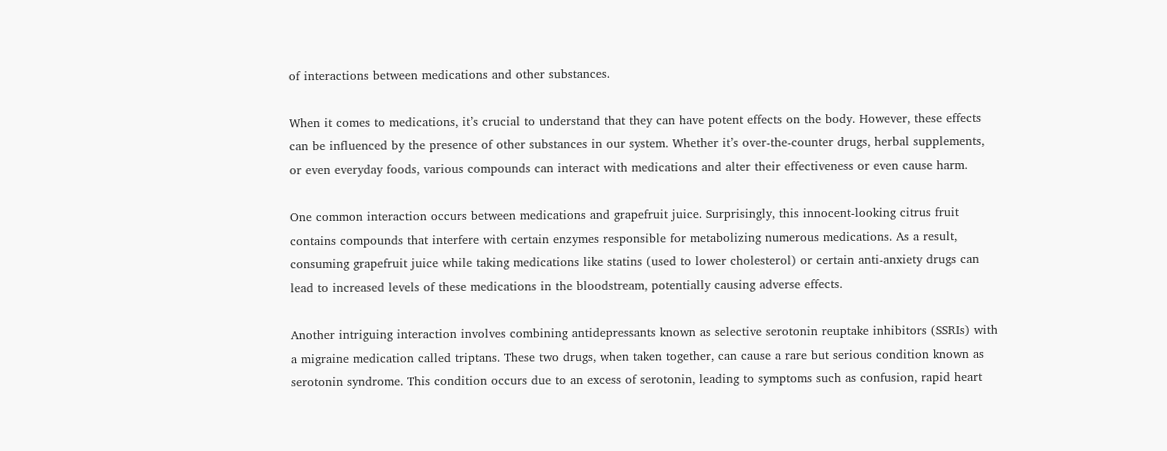of interactions between medications and other substances.

When it comes to medications, it’s crucial to understand that they can have potent effects on the body. However, these effects can be influenced by the presence of other substances in our system. Whether it’s over-the-counter drugs, herbal supplements, or even everyday foods, various compounds can interact with medications and alter their effectiveness or even cause harm.

One common interaction occurs between medications and grapefruit juice. Surprisingly, this innocent-looking citrus fruit contains compounds that interfere with certain enzymes responsible for metabolizing numerous medications. As a result, consuming grapefruit juice while taking medications like statins (used to lower cholesterol) or certain anti-anxiety drugs can lead to increased levels of these medications in the bloodstream, potentially causing adverse effects.

Another intriguing interaction involves combining antidepressants known as selective serotonin reuptake inhibitors (SSRIs) with a migraine medication called triptans. These two drugs, when taken together, can cause a rare but serious condition known as serotonin syndrome. This condition occurs due to an excess of serotonin, leading to symptoms such as confusion, rapid heart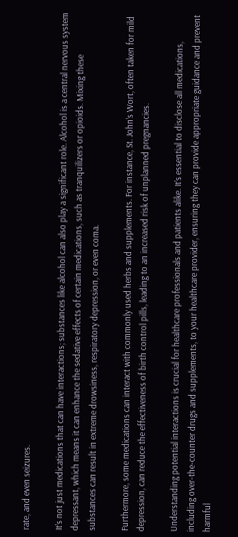rate, and even seizures.

It’s not just medications that can have interactions; substances like alcohol can also play a significant role. Alcohol is a central nervous system depressant, which means it can enhance the sedative effects of certain medications, such as tranquilizers or opioids. Mixing these substances can result in extreme drowsiness, respiratory depression, or even coma.

Furthermore, some medications can interact with commonly used herbs and supplements. For instance, St. John’s Wort, often taken for mild depression, can reduce the effectiveness of birth control pills, leading to an increased risk of unplanned pregnancies.

Understanding potential interactions is crucial for healthcare professionals and patients alike. It’s essential to disclose all medications, including over-the-counter drugs and supplements, to your healthcare provider, ensuring they can provide appropriate guidance and prevent harmful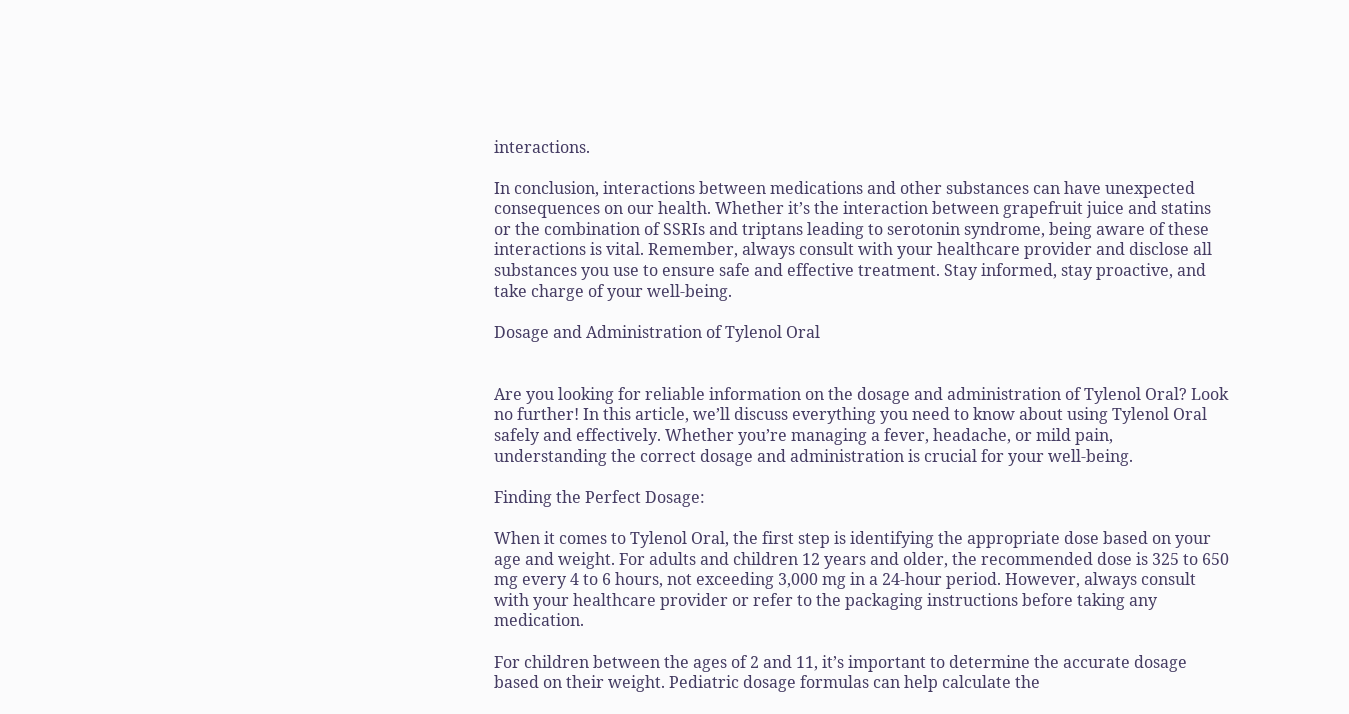interactions.

In conclusion, interactions between medications and other substances can have unexpected consequences on our health. Whether it’s the interaction between grapefruit juice and statins or the combination of SSRIs and triptans leading to serotonin syndrome, being aware of these interactions is vital. Remember, always consult with your healthcare provider and disclose all substances you use to ensure safe and effective treatment. Stay informed, stay proactive, and take charge of your well-being.

Dosage and Administration of Tylenol Oral


Are you looking for reliable information on the dosage and administration of Tylenol Oral? Look no further! In this article, we’ll discuss everything you need to know about using Tylenol Oral safely and effectively. Whether you’re managing a fever, headache, or mild pain, understanding the correct dosage and administration is crucial for your well-being.

Finding the Perfect Dosage:

When it comes to Tylenol Oral, the first step is identifying the appropriate dose based on your age and weight. For adults and children 12 years and older, the recommended dose is 325 to 650 mg every 4 to 6 hours, not exceeding 3,000 mg in a 24-hour period. However, always consult with your healthcare provider or refer to the packaging instructions before taking any medication.

For children between the ages of 2 and 11, it’s important to determine the accurate dosage based on their weight. Pediatric dosage formulas can help calculate the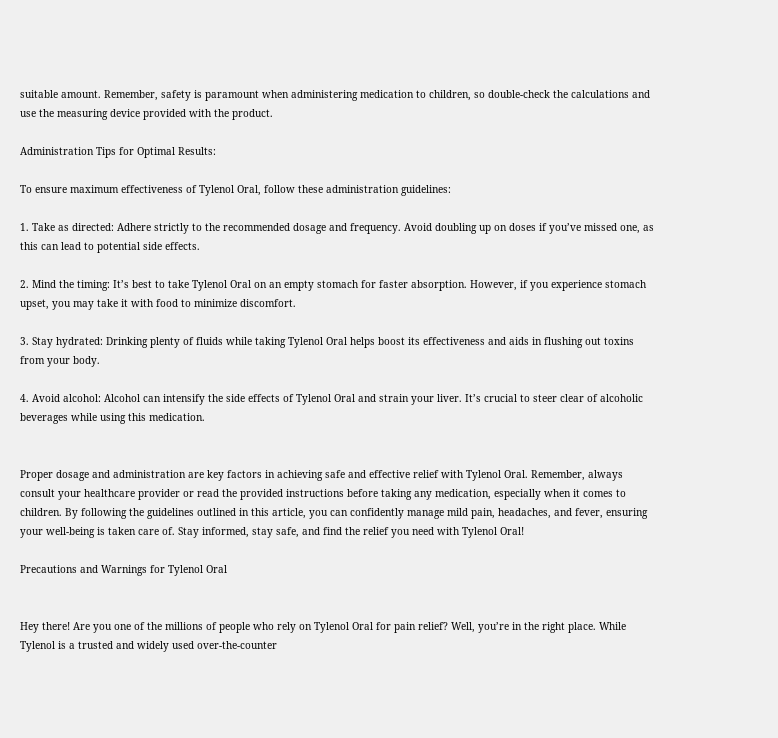suitable amount. Remember, safety is paramount when administering medication to children, so double-check the calculations and use the measuring device provided with the product.

Administration Tips for Optimal Results:

To ensure maximum effectiveness of Tylenol Oral, follow these administration guidelines:

1. Take as directed: Adhere strictly to the recommended dosage and frequency. Avoid doubling up on doses if you’ve missed one, as this can lead to potential side effects.

2. Mind the timing: It’s best to take Tylenol Oral on an empty stomach for faster absorption. However, if you experience stomach upset, you may take it with food to minimize discomfort.

3. Stay hydrated: Drinking plenty of fluids while taking Tylenol Oral helps boost its effectiveness and aids in flushing out toxins from your body.

4. Avoid alcohol: Alcohol can intensify the side effects of Tylenol Oral and strain your liver. It’s crucial to steer clear of alcoholic beverages while using this medication.


Proper dosage and administration are key factors in achieving safe and effective relief with Tylenol Oral. Remember, always consult your healthcare provider or read the provided instructions before taking any medication, especially when it comes to children. By following the guidelines outlined in this article, you can confidently manage mild pain, headaches, and fever, ensuring your well-being is taken care of. Stay informed, stay safe, and find the relief you need with Tylenol Oral!

Precautions and Warnings for Tylenol Oral


Hey there! Are you one of the millions of people who rely on Tylenol Oral for pain relief? Well, you’re in the right place. While Tylenol is a trusted and widely used over-the-counter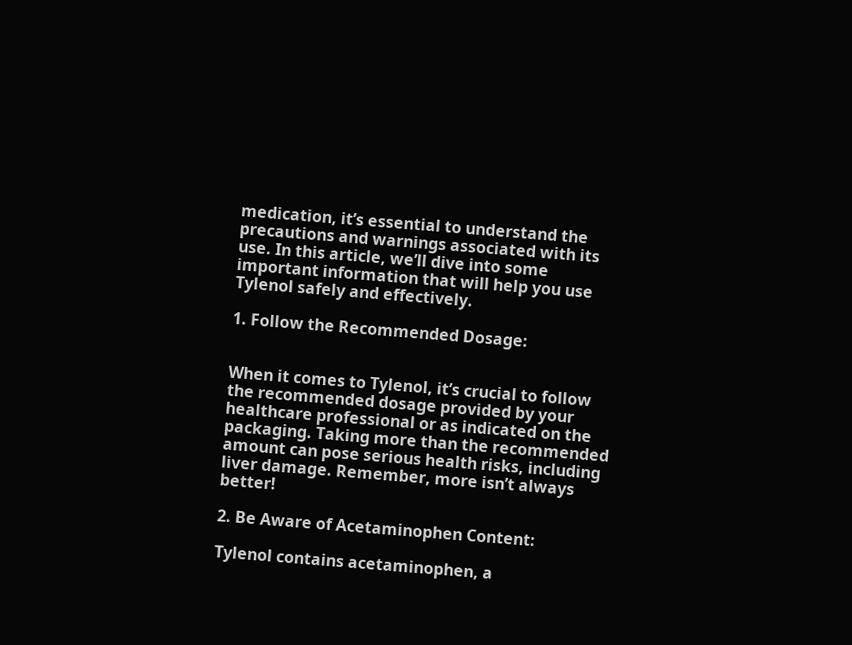medication, it’s essential to understand the precautions and warnings associated with its use. In this article, we’ll dive into some important information that will help you use Tylenol safely and effectively.

1. Follow the Recommended Dosage:


When it comes to Tylenol, it’s crucial to follow the recommended dosage provided by your healthcare professional or as indicated on the packaging. Taking more than the recommended amount can pose serious health risks, including liver damage. Remember, more isn’t always better!

2. Be Aware of Acetaminophen Content:

Tylenol contains acetaminophen, a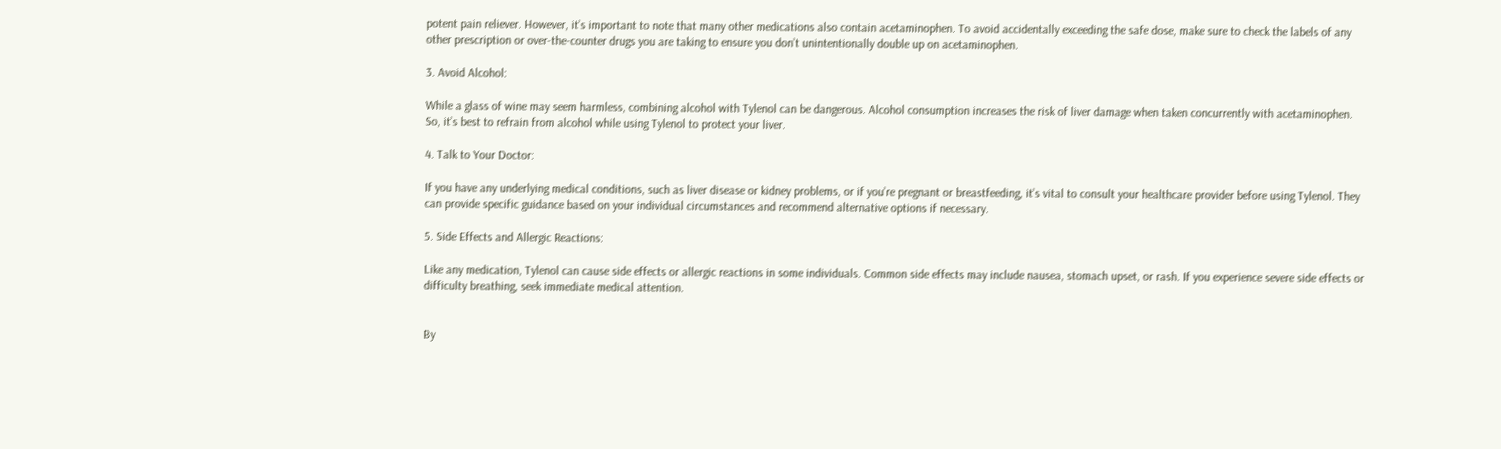potent pain reliever. However, it’s important to note that many other medications also contain acetaminophen. To avoid accidentally exceeding the safe dose, make sure to check the labels of any other prescription or over-the-counter drugs you are taking to ensure you don’t unintentionally double up on acetaminophen.

3. Avoid Alcohol:

While a glass of wine may seem harmless, combining alcohol with Tylenol can be dangerous. Alcohol consumption increases the risk of liver damage when taken concurrently with acetaminophen. So, it’s best to refrain from alcohol while using Tylenol to protect your liver.

4. Talk to Your Doctor:

If you have any underlying medical conditions, such as liver disease or kidney problems, or if you’re pregnant or breastfeeding, it’s vital to consult your healthcare provider before using Tylenol. They can provide specific guidance based on your individual circumstances and recommend alternative options if necessary.

5. Side Effects and Allergic Reactions:

Like any medication, Tylenol can cause side effects or allergic reactions in some individuals. Common side effects may include nausea, stomach upset, or rash. If you experience severe side effects or difficulty breathing, seek immediate medical attention.


By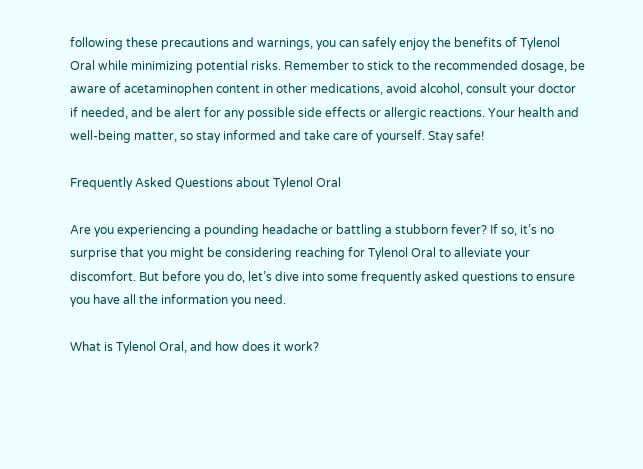following these precautions and warnings, you can safely enjoy the benefits of Tylenol Oral while minimizing potential risks. Remember to stick to the recommended dosage, be aware of acetaminophen content in other medications, avoid alcohol, consult your doctor if needed, and be alert for any possible side effects or allergic reactions. Your health and well-being matter, so stay informed and take care of yourself. Stay safe!

Frequently Asked Questions about Tylenol Oral

Are you experiencing a pounding headache or battling a stubborn fever? If so, it’s no surprise that you might be considering reaching for Tylenol Oral to alleviate your discomfort. But before you do, let’s dive into some frequently asked questions to ensure you have all the information you need.

What is Tylenol Oral, and how does it work?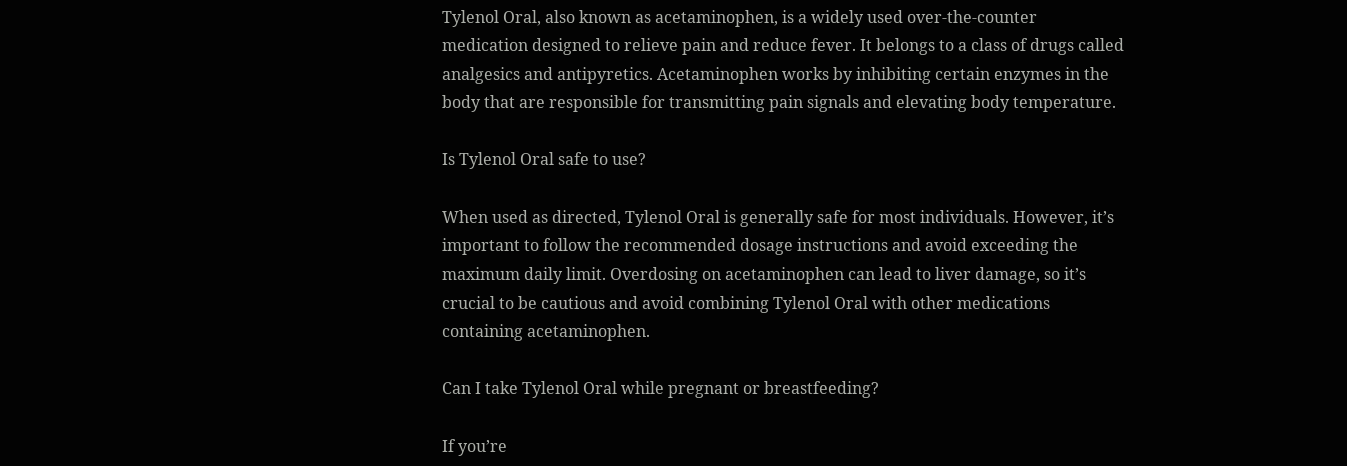Tylenol Oral, also known as acetaminophen, is a widely used over-the-counter medication designed to relieve pain and reduce fever. It belongs to a class of drugs called analgesics and antipyretics. Acetaminophen works by inhibiting certain enzymes in the body that are responsible for transmitting pain signals and elevating body temperature.

Is Tylenol Oral safe to use?

When used as directed, Tylenol Oral is generally safe for most individuals. However, it’s important to follow the recommended dosage instructions and avoid exceeding the maximum daily limit. Overdosing on acetaminophen can lead to liver damage, so it’s crucial to be cautious and avoid combining Tylenol Oral with other medications containing acetaminophen.

Can I take Tylenol Oral while pregnant or breastfeeding?

If you’re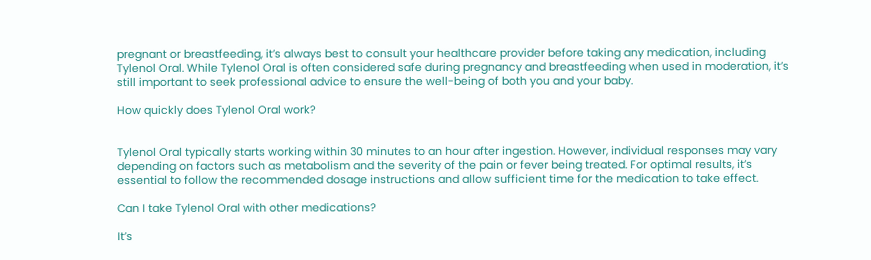pregnant or breastfeeding, it’s always best to consult your healthcare provider before taking any medication, including Tylenol Oral. While Tylenol Oral is often considered safe during pregnancy and breastfeeding when used in moderation, it’s still important to seek professional advice to ensure the well-being of both you and your baby.

How quickly does Tylenol Oral work?


Tylenol Oral typically starts working within 30 minutes to an hour after ingestion. However, individual responses may vary depending on factors such as metabolism and the severity of the pain or fever being treated. For optimal results, it’s essential to follow the recommended dosage instructions and allow sufficient time for the medication to take effect.

Can I take Tylenol Oral with other medications?

It’s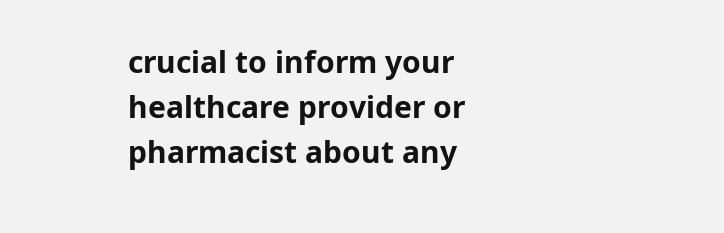crucial to inform your healthcare provider or pharmacist about any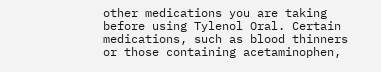other medications you are taking before using Tylenol Oral. Certain medications, such as blood thinners or those containing acetaminophen,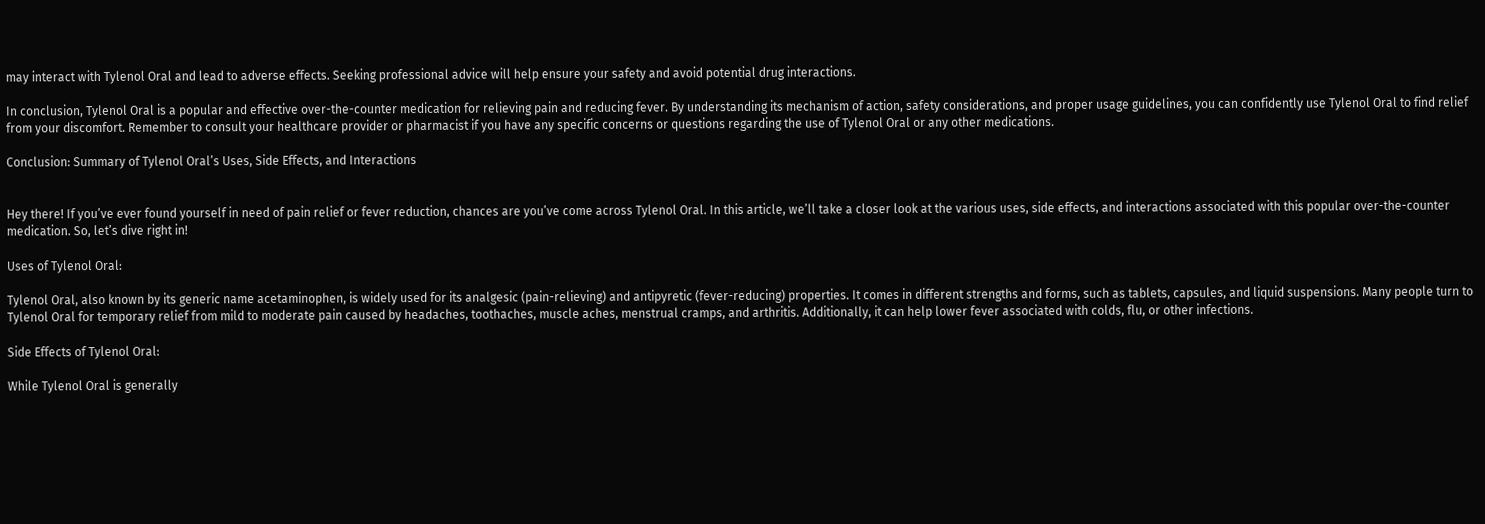may interact with Tylenol Oral and lead to adverse effects. Seeking professional advice will help ensure your safety and avoid potential drug interactions.

In conclusion, Tylenol Oral is a popular and effective over-the-counter medication for relieving pain and reducing fever. By understanding its mechanism of action, safety considerations, and proper usage guidelines, you can confidently use Tylenol Oral to find relief from your discomfort. Remember to consult your healthcare provider or pharmacist if you have any specific concerns or questions regarding the use of Tylenol Oral or any other medications.

Conclusion: Summary of Tylenol Oral’s Uses, Side Effects, and Interactions


Hey there! If you’ve ever found yourself in need of pain relief or fever reduction, chances are you’ve come across Tylenol Oral. In this article, we’ll take a closer look at the various uses, side effects, and interactions associated with this popular over-the-counter medication. So, let’s dive right in!

Uses of Tylenol Oral:

Tylenol Oral, also known by its generic name acetaminophen, is widely used for its analgesic (pain-relieving) and antipyretic (fever-reducing) properties. It comes in different strengths and forms, such as tablets, capsules, and liquid suspensions. Many people turn to Tylenol Oral for temporary relief from mild to moderate pain caused by headaches, toothaches, muscle aches, menstrual cramps, and arthritis. Additionally, it can help lower fever associated with colds, flu, or other infections.

Side Effects of Tylenol Oral:

While Tylenol Oral is generally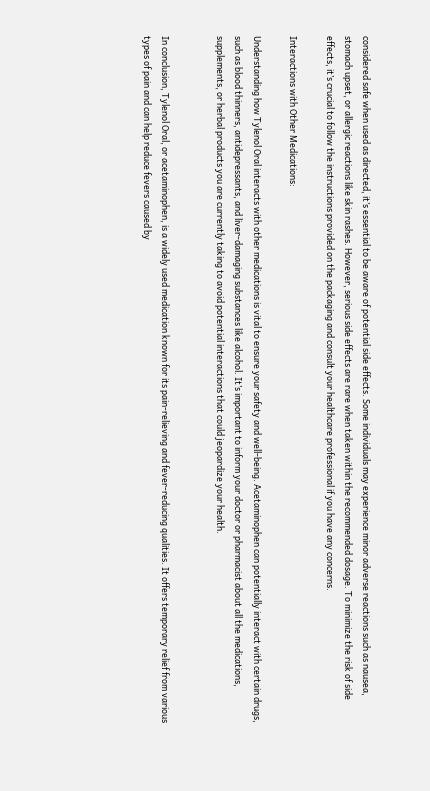considered safe when used as directed, it’s essential to be aware of potential side effects. Some individuals may experience minor adverse reactions such as nausea, stomach upset, or allergic reactions like skin rashes. However, serious side effects are rare when taken within the recommended dosage. To minimize the risk of side effects, it’s crucial to follow the instructions provided on the packaging and consult your healthcare professional if you have any concerns.

Interactions with Other Medications:

Understanding how Tylenol Oral interacts with other medications is vital to ensure your safety and well-being. Acetaminophen can potentially interact with certain drugs, such as blood thinners, antidepressants, and liver-damaging substances like alcohol. It’s important to inform your doctor or pharmacist about all the medications, supplements, or herbal products you are currently taking to avoid potential interactions that could jeopardize your health.


In conclusion, Tylenol Oral, or acetaminophen, is a widely used medication known for its pain-relieving and fever-reducing qualities. It offers temporary relief from various types of pain and can help reduce fevers caused by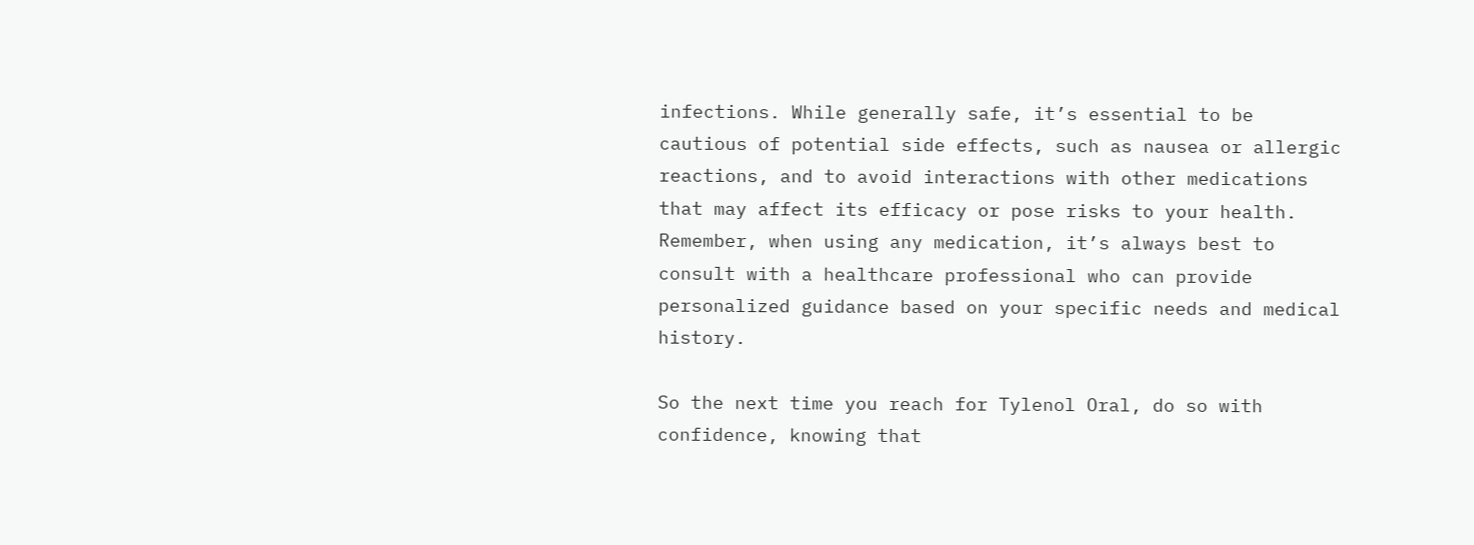infections. While generally safe, it’s essential to be cautious of potential side effects, such as nausea or allergic reactions, and to avoid interactions with other medications that may affect its efficacy or pose risks to your health. Remember, when using any medication, it’s always best to consult with a healthcare professional who can provide personalized guidance based on your specific needs and medical history.

So the next time you reach for Tylenol Oral, do so with confidence, knowing that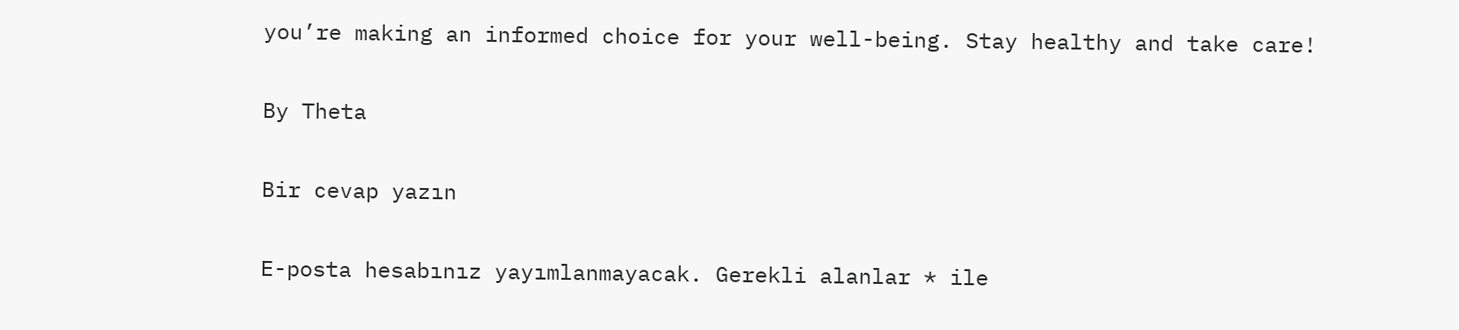you’re making an informed choice for your well-being. Stay healthy and take care!

By Theta

Bir cevap yazın

E-posta hesabınız yayımlanmayacak. Gerekli alanlar * ile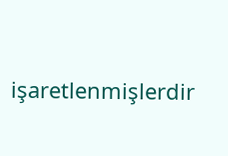işaretlenmişlerdir